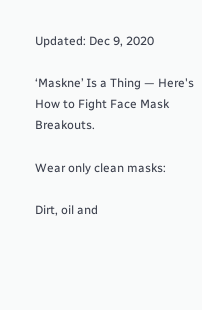Updated: Dec 9, 2020

‘Maskne’ Is a Thing — Here's How to Fight Face Mask Breakouts.

Wear only clean masks:

Dirt, oil and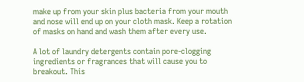make up from your skin plus bacteria from your mouth and nose will end up on your cloth mask. Keep a rotation of masks on hand and wash them after every use.

A lot of laundry detergents contain pore-clogging ingredients or fragrances that will cause you to breakout. This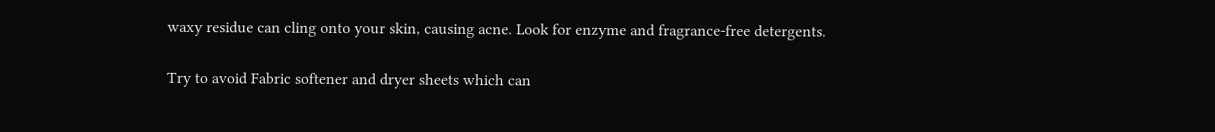waxy residue can cling onto your skin, causing acne. Look for enzyme and fragrance-free detergents.

Try to avoid Fabric softener and dryer sheets which can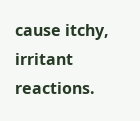cause itchy, irritant reactions.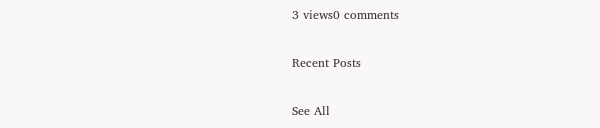3 views0 comments

Recent Posts

See All